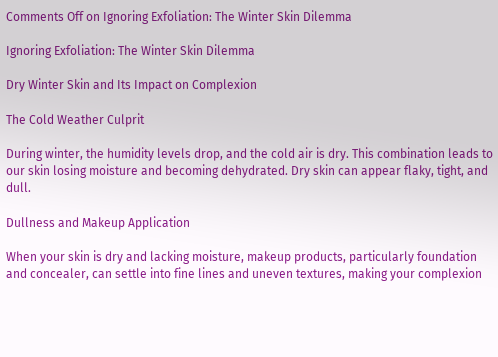Comments Off on Ignoring Exfoliation: The Winter Skin Dilemma

Ignoring Exfoliation: The Winter Skin Dilemma

Dry Winter Skin and Its Impact on Complexion

The Cold Weather Culprit

During winter, the humidity levels drop, and the cold air is dry. This combination leads to our skin losing moisture and becoming dehydrated. Dry skin can appear flaky, tight, and dull.

Dullness and Makeup Application

When your skin is dry and lacking moisture, makeup products, particularly foundation and concealer, can settle into fine lines and uneven textures, making your complexion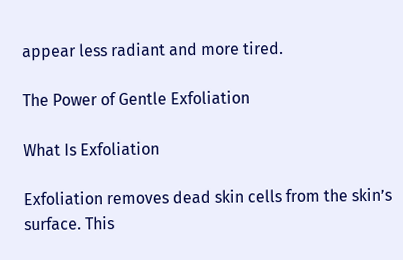appear less radiant and more tired.

The Power of Gentle Exfoliation

What Is Exfoliation

Exfoliation removes dead skin cells from the skin’s surface. This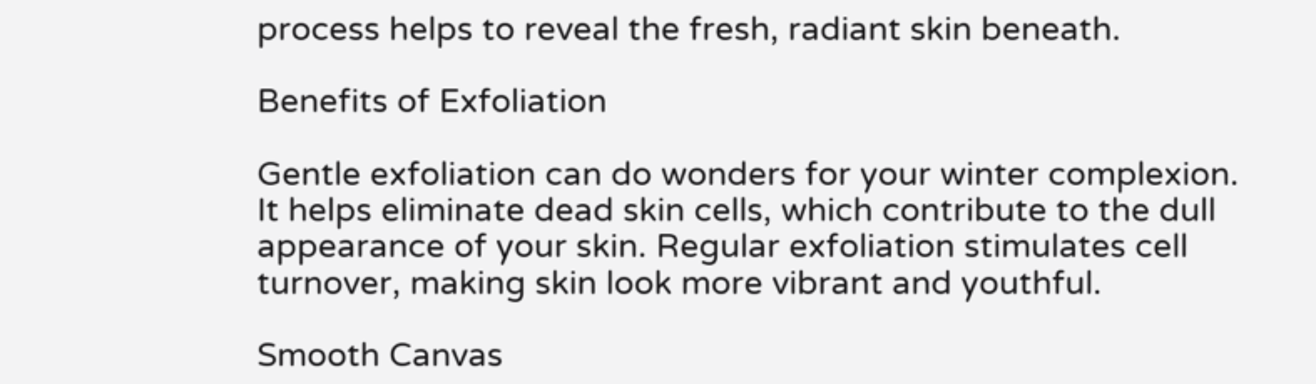process helps to reveal the fresh, radiant skin beneath.

Benefits of Exfoliation

Gentle exfoliation can do wonders for your winter complexion. It helps eliminate dead skin cells, which contribute to the dull appearance of your skin. Regular exfoliation stimulates cell turnover, making skin look more vibrant and youthful.

Smooth Canvas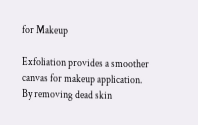for Makeup

Exfoliation provides a smoother canvas for makeup application. By removing dead skin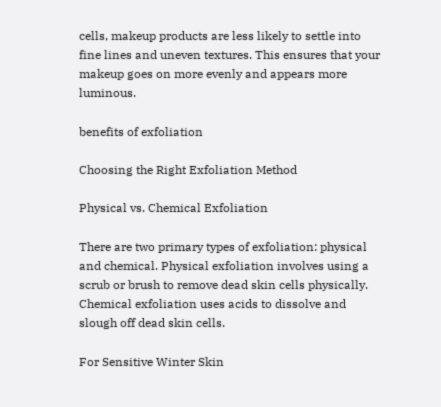cells, makeup products are less likely to settle into fine lines and uneven textures. This ensures that your makeup goes on more evenly and appears more luminous.

benefits of exfoliation

Choosing the Right Exfoliation Method

Physical vs. Chemical Exfoliation

There are two primary types of exfoliation: physical and chemical. Physical exfoliation involves using a scrub or brush to remove dead skin cells physically. Chemical exfoliation uses acids to dissolve and slough off dead skin cells.

For Sensitive Winter Skin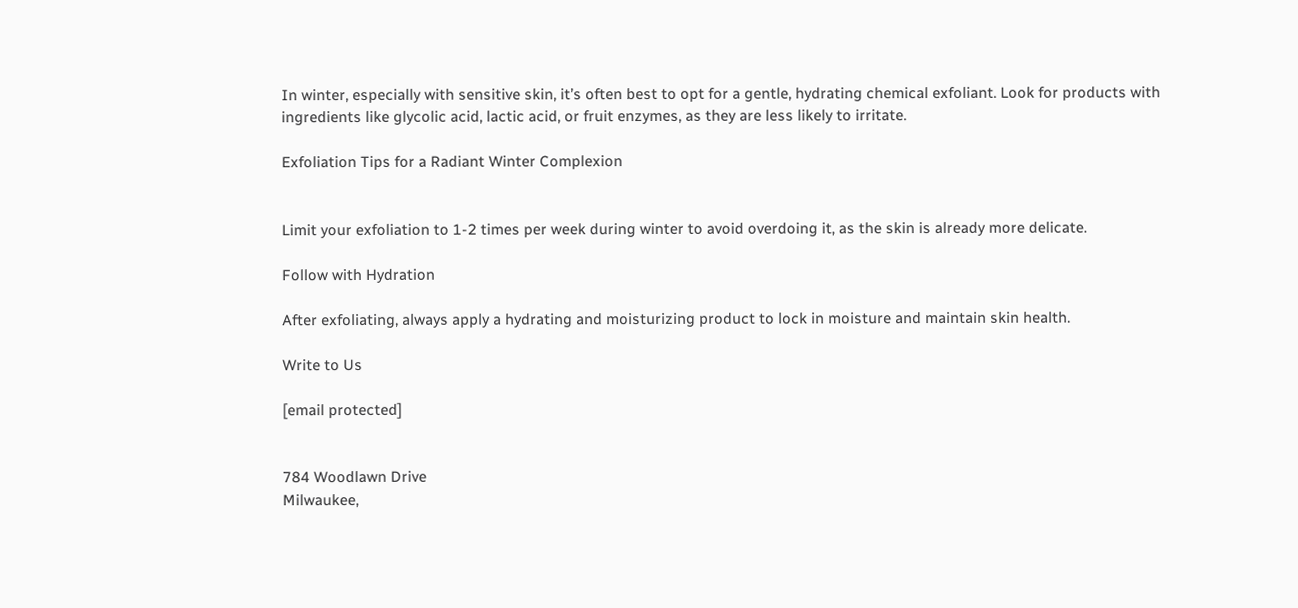In winter, especially with sensitive skin, it’s often best to opt for a gentle, hydrating chemical exfoliant. Look for products with ingredients like glycolic acid, lactic acid, or fruit enzymes, as they are less likely to irritate.

Exfoliation Tips for a Radiant Winter Complexion


Limit your exfoliation to 1-2 times per week during winter to avoid overdoing it, as the skin is already more delicate.

Follow with Hydration

After exfoliating, always apply a hydrating and moisturizing product to lock in moisture and maintain skin health.

Write to Us

[email protected]


784 Woodlawn Drive
Milwaukee,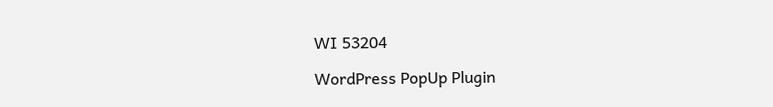WI 53204

WordPress PopUp Plugin